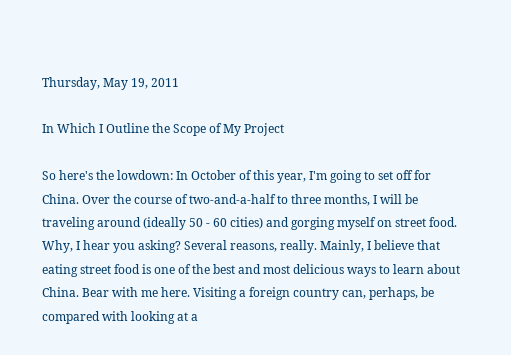Thursday, May 19, 2011

In Which I Outline the Scope of My Project

So here's the lowdown: In October of this year, I'm going to set off for China. Over the course of two-and-a-half to three months, I will be traveling around (ideally 50 - 60 cities) and gorging myself on street food. Why, I hear you asking? Several reasons, really. Mainly, I believe that eating street food is one of the best and most delicious ways to learn about China. Bear with me here. Visiting a foreign country can, perhaps, be compared with looking at a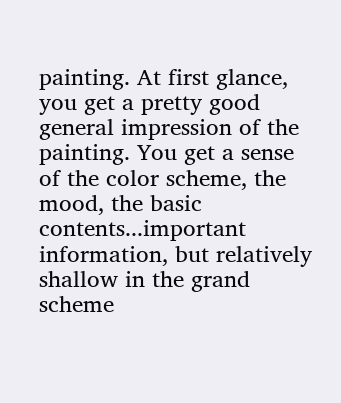painting. At first glance, you get a pretty good general impression of the painting. You get a sense of the color scheme, the mood, the basic contents...important information, but relatively shallow in the grand scheme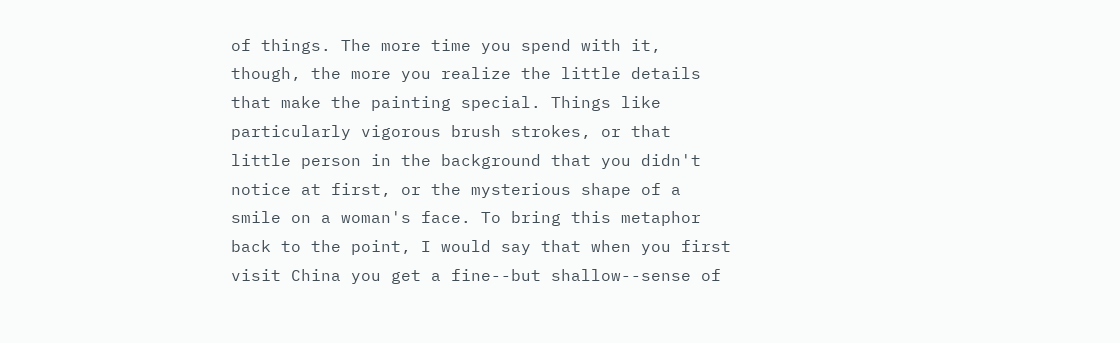of things. The more time you spend with it, though, the more you realize the little details that make the painting special. Things like particularly vigorous brush strokes, or that little person in the background that you didn't notice at first, or the mysterious shape of a smile on a woman's face. To bring this metaphor back to the point, I would say that when you first visit China you get a fine--but shallow--sense of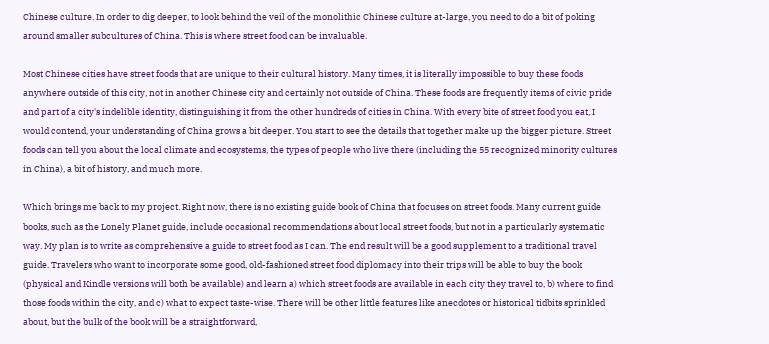Chinese culture. In order to dig deeper, to look behind the veil of the monolithic Chinese culture at-large, you need to do a bit of poking around smaller subcultures of China. This is where street food can be invaluable.

Most Chinese cities have street foods that are unique to their cultural history. Many times, it is literally impossible to buy these foods anywhere outside of this city, not in another Chinese city and certainly not outside of China. These foods are frequently items of civic pride and part of a city's indelible identity, distinguishing it from the other hundreds of cities in China. With every bite of street food you eat, I would contend, your understanding of China grows a bit deeper. You start to see the details that together make up the bigger picture. Street foods can tell you about the local climate and ecosystems, the types of people who live there (including the 55 recognized minority cultures in China), a bit of history, and much more.

Which brings me back to my project. Right now, there is no existing guide book of China that focuses on street foods. Many current guide books, such as the Lonely Planet guide, include occasional recommendations about local street foods, but not in a particularly systematic way. My plan is to write as comprehensive a guide to street food as I can. The end result will be a good supplement to a traditional travel guide. Travelers who want to incorporate some good, old-fashioned street food diplomacy into their trips will be able to buy the book (physical and Kindle versions will both be available) and learn a) which street foods are available in each city they travel to, b) where to find those foods within the city, and c) what to expect taste-wise. There will be other little features like anecdotes or historical tidbits sprinkled about, but the bulk of the book will be a straightforward,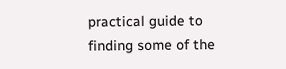practical guide to finding some of the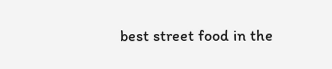best street food in the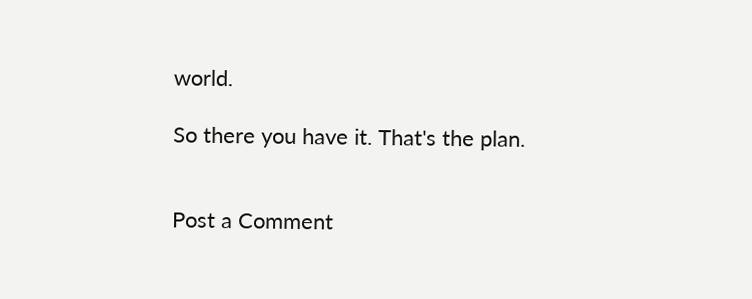world.

So there you have it. That's the plan.


Post a Comment